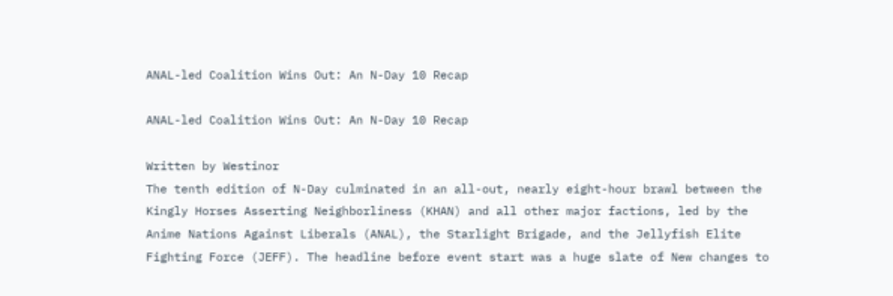ANAL-led Coalition Wins Out: An N-Day 10 Recap

ANAL-led Coalition Wins Out: An N-Day 10 Recap

Written by Westinor
The tenth edition of N-Day culminated in an all-out, nearly eight-hour brawl between the Kingly Horses Asserting Neighborliness (KHAN) and all other major factions, led by the Anime Nations Against Liberals (ANAL), the Starlight Brigade, and the Jellyfish Elite Fighting Force (JEFF). The headline before event start was a huge slate of New changes to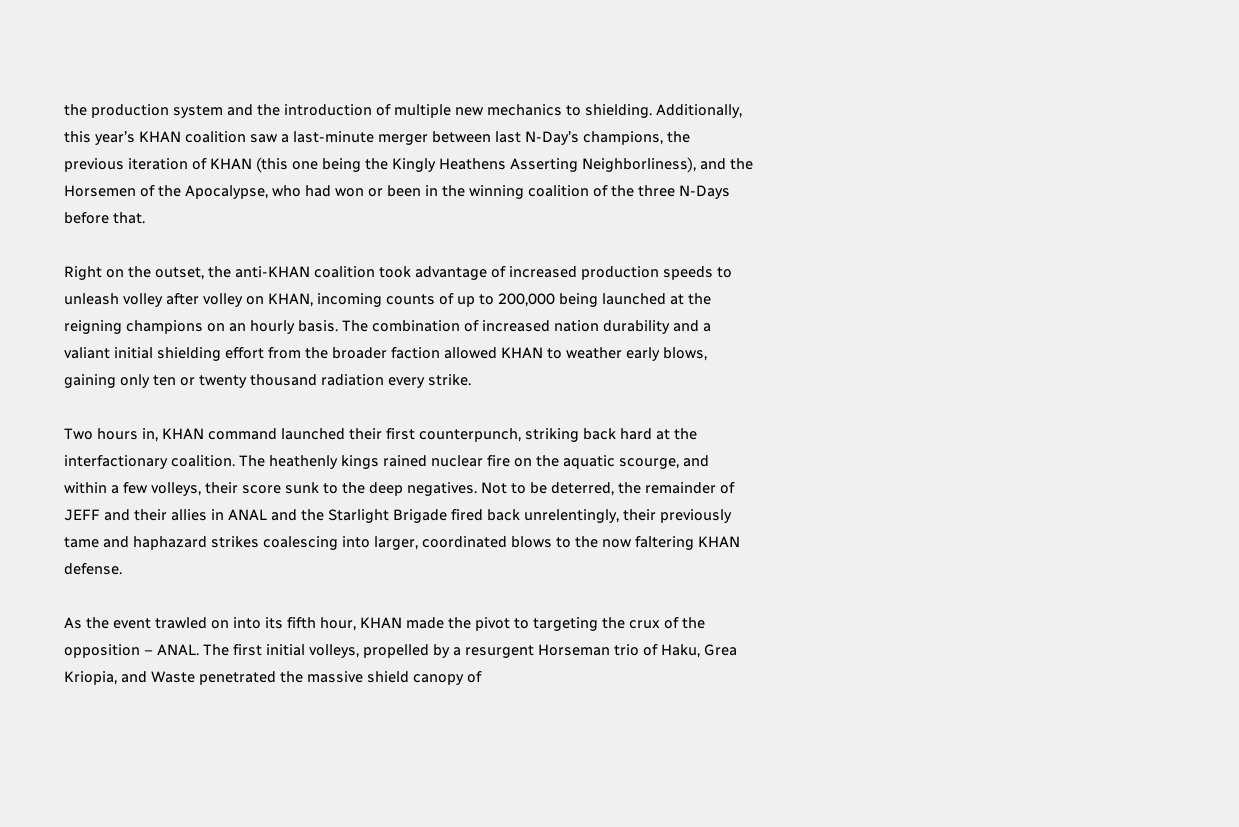the production system and the introduction of multiple new mechanics to shielding. Additionally, this year’s KHAN coalition saw a last-minute merger between last N-Day’s champions, the previous iteration of KHAN (this one being the Kingly Heathens Asserting Neighborliness), and the Horsemen of the Apocalypse, who had won or been in the winning coalition of the three N-Days before that.

Right on the outset, the anti-KHAN coalition took advantage of increased production speeds to unleash volley after volley on KHAN, incoming counts of up to 200,000 being launched at the reigning champions on an hourly basis. The combination of increased nation durability and a valiant initial shielding effort from the broader faction allowed KHAN to weather early blows, gaining only ten or twenty thousand radiation every strike.

Two hours in, KHAN command launched their first counterpunch, striking back hard at the interfactionary coalition. The heathenly kings rained nuclear fire on the aquatic scourge, and within a few volleys, their score sunk to the deep negatives. Not to be deterred, the remainder of JEFF and their allies in ANAL and the Starlight Brigade fired back unrelentingly, their previously tame and haphazard strikes coalescing into larger, coordinated blows to the now faltering KHAN defense.

As the event trawled on into its fifth hour, KHAN made the pivot to targeting the crux of the opposition – ANAL. The first initial volleys, propelled by a resurgent Horseman trio of Haku, Grea Kriopia, and Waste penetrated the massive shield canopy of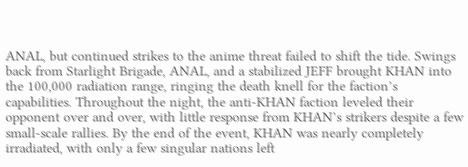ANAL, but continued strikes to the anime threat failed to shift the tide. Swings back from Starlight Brigade, ANAL, and a stabilized JEFF brought KHAN into the 100,000 radiation range, ringing the death knell for the faction’s capabilities. Throughout the night, the anti-KHAN faction leveled their opponent over and over, with little response from KHAN’s strikers despite a few small-scale rallies. By the end of the event, KHAN was nearly completely irradiated, with only a few singular nations left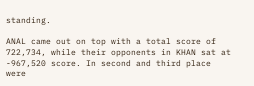standing.

ANAL came out on top with a total score of 722,734, while their opponents in KHAN sat at -967,520 score. In second and third place were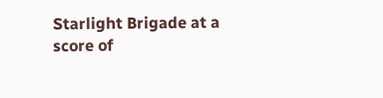Starlight Brigade at a score of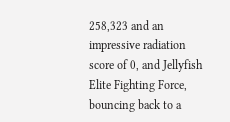258,323 and an impressive radiation score of 0, and Jellyfish Elite Fighting Force, bouncing back to a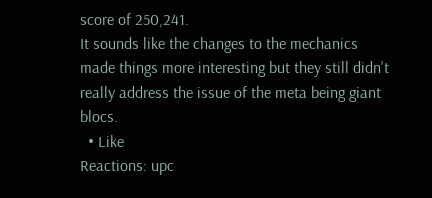score of 250,241.
It sounds like the changes to the mechanics made things more interesting but they still didn't really address the issue of the meta being giant blocs.
  • Like
Reactions: upc